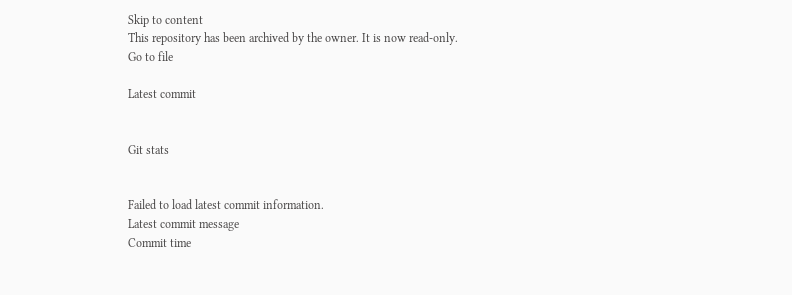Skip to content
This repository has been archived by the owner. It is now read-only.
Go to file

Latest commit


Git stats


Failed to load latest commit information.
Latest commit message
Commit time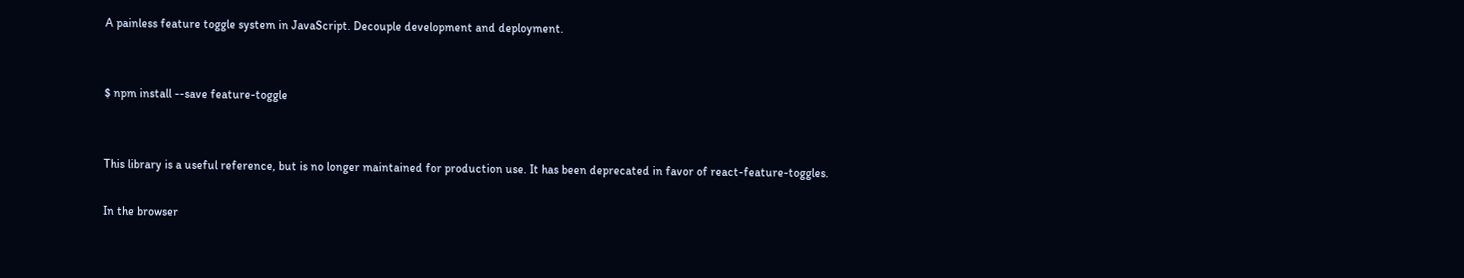A painless feature toggle system in JavaScript. Decouple development and deployment.


$ npm install --save feature-toggle


This library is a useful reference, but is no longer maintained for production use. It has been deprecated in favor of react-feature-toggles.

In the browser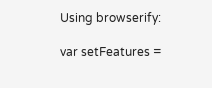Using browserify:

var setFeatures =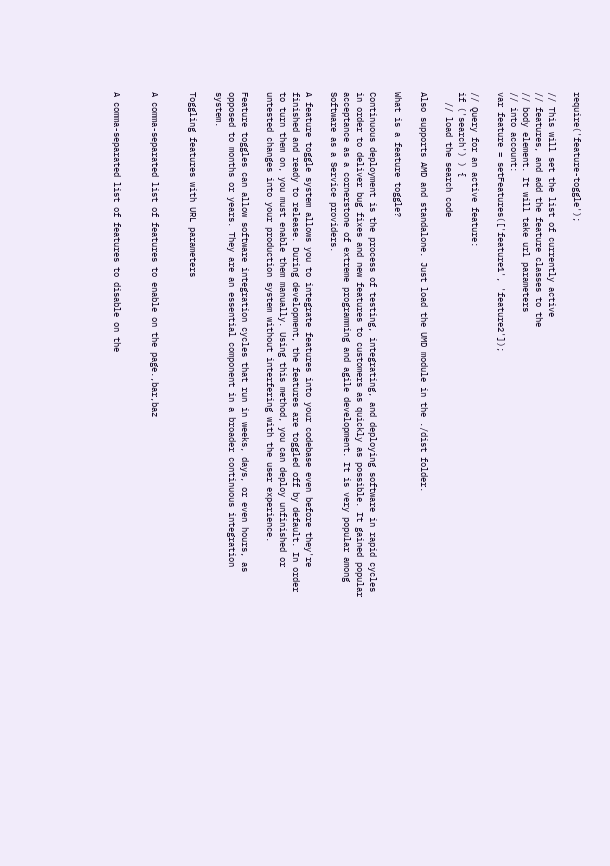require('feature-toggle');

// This will set the list of currently active
// features, and add the feature classes to the
// body element. It will take url parameters
// into account:
var feature = setFeatures(['feature1', 'feature2']);

// Query for an active feature:
if ('search') ) {
  // load the search code

Also supports AMD and standalone. Just load the UMD module in the ./dist folder.

What is a feature toggle?

Continuous deployment is the process of testing, integrating, and deploying software in rapid cycles in order to deliver bug fixes and new features to customers as quickly as possible. It gained popular acceptance as a cornerstone of extreme programming and agile development. It is very popular among Software as a Service providers.

A feature toggle system allows you to integrate features into your codebase even before they're finished and ready to release. During development, the features are toggled off by default. In order to turn them on, you must enable them manually. Using this method, you can deploy unfinished or untested changes into your production system without interfering with the user experience.

Feature toggles can allow software integration cycles that run in weeks, days, or even hours, as opposed to months or years. They are an essential component in a broader continuous integration system.

Toggling features with URL parameters


A comma-separated list of features to enable on the page.,bar,baz


A comma-separated list of features to disable on the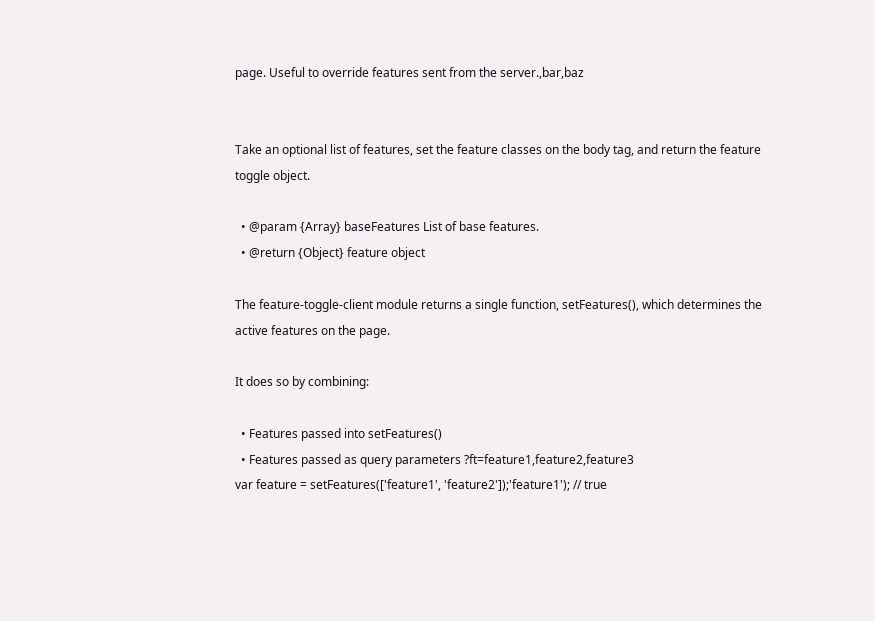page. Useful to override features sent from the server.,bar,baz


Take an optional list of features, set the feature classes on the body tag, and return the feature toggle object.

  • @param {Array} baseFeatures List of base features.
  • @return {Object} feature object

The feature-toggle-client module returns a single function, setFeatures(), which determines the active features on the page.

It does so by combining:

  • Features passed into setFeatures()
  • Features passed as query parameters ?ft=feature1,feature2,feature3
var feature = setFeatures(['feature1', 'feature2']);'feature1'); // true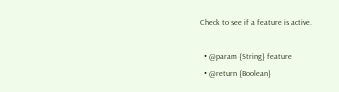Check to see if a feature is active.

  • @param {String} feature
  • @return {Boolean}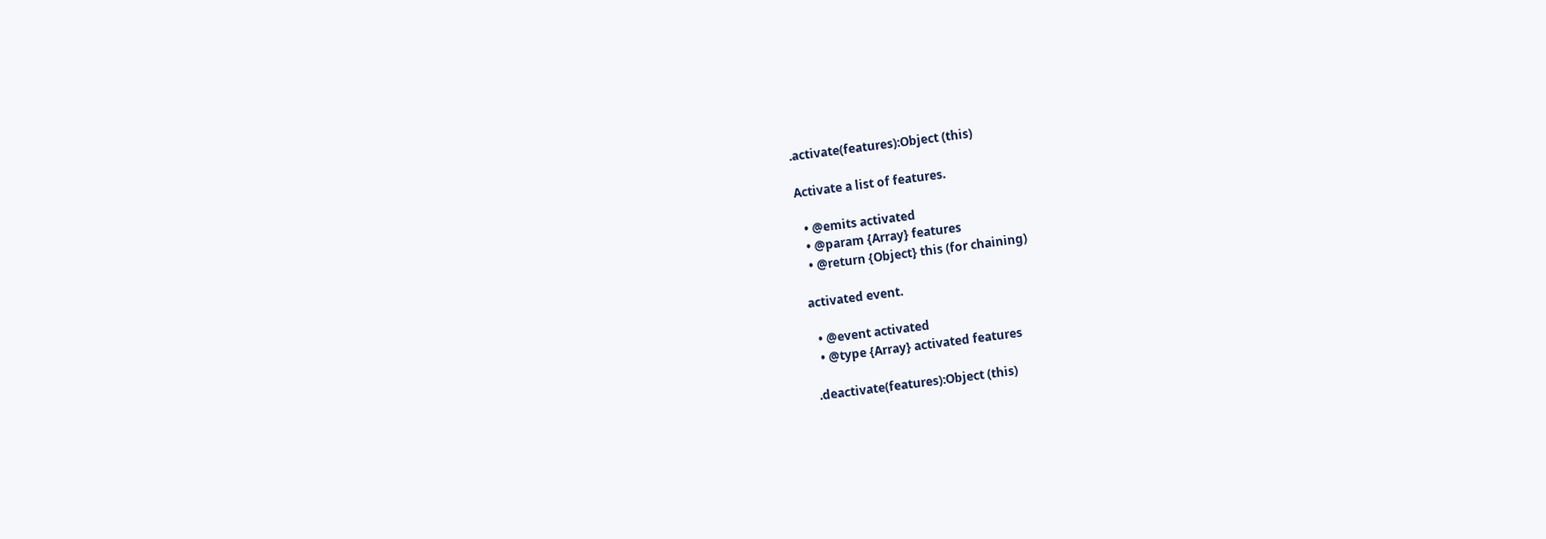.activate(features):Object (this)

Activate a list of features.

  • @emits activated
  • @param {Array} features
  • @return {Object} this (for chaining)

activated event.

  • @event activated
  • @type {Array} activated features

.deactivate(features):Object (this)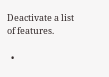Deactivate a list of features.

  •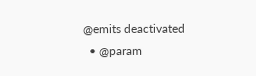@emits deactivated
  • @param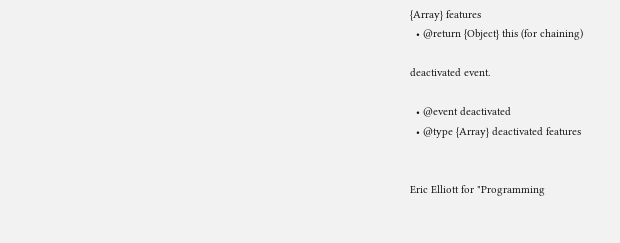{Array} features
  • @return {Object} this (for chaining)

deactivated event.

  • @event deactivated
  • @type {Array} deactivated features


Eric Elliott for "Programming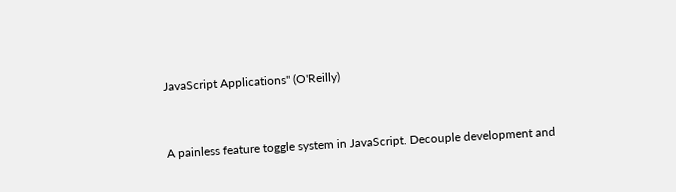JavaScript Applications" (O'Reilly)


A painless feature toggle system in JavaScript. Decouple development and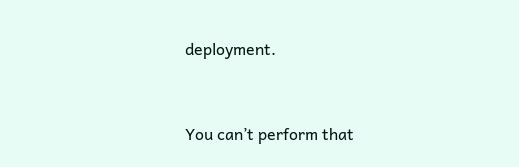deployment.


You can’t perform that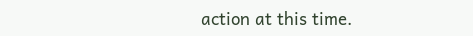action at this time.